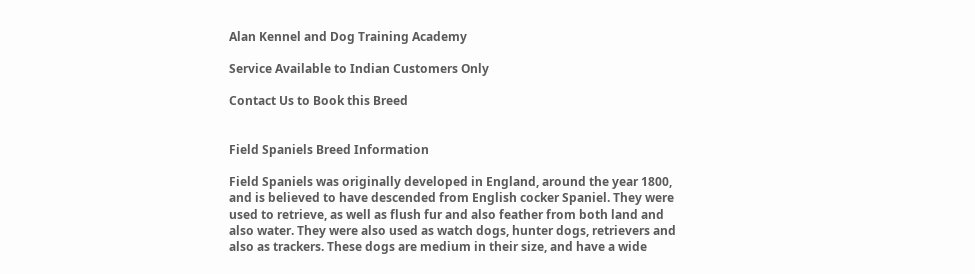Alan Kennel and Dog Training Academy

Service Available to Indian Customers Only

Contact Us to Book this Breed


Field Spaniels Breed Information

Field Spaniels was originally developed in England, around the year 1800, and is believed to have descended from English cocker Spaniel. They were used to retrieve, as well as flush fur and also feather from both land and also water. They were also used as watch dogs, hunter dogs, retrievers and also as trackers. These dogs are medium in their size, and have a wide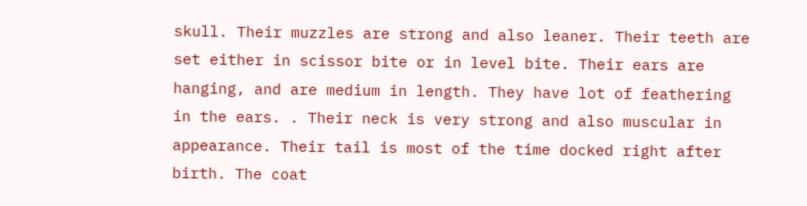skull. Their muzzles are strong and also leaner. Their teeth are set either in scissor bite or in level bite. Their ears are hanging, and are medium in length. They have lot of feathering in the ears. . Their neck is very strong and also muscular in appearance. Their tail is most of the time docked right after birth. The coat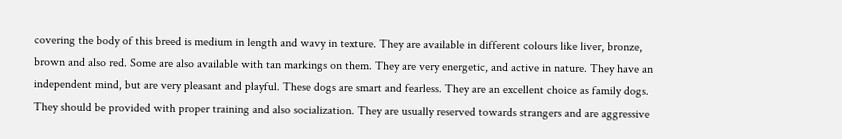covering the body of this breed is medium in length and wavy in texture. They are available in different colours like liver, bronze, brown and also red. Some are also available with tan markings on them. They are very energetic, and active in nature. They have an independent mind, but are very pleasant and playful. These dogs are smart and fearless. They are an excellent choice as family dogs. They should be provided with proper training and also socialization. They are usually reserved towards strangers and are aggressive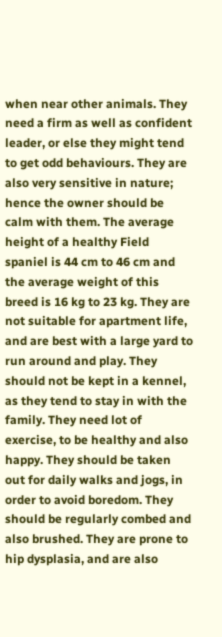when near other animals. They need a firm as well as confident leader, or else they might tend to get odd behaviours. They are also very sensitive in nature; hence the owner should be calm with them. The average height of a healthy Field spaniel is 44 cm to 46 cm and the average weight of this breed is 16 kg to 23 kg. They are not suitable for apartment life, and are best with a large yard to run around and play. They should not be kept in a kennel, as they tend to stay in with the family. They need lot of exercise, to be healthy and also happy. They should be taken out for daily walks and jogs, in order to avoid boredom. They should be regularly combed and also brushed. They are prone to hip dysplasia, and are also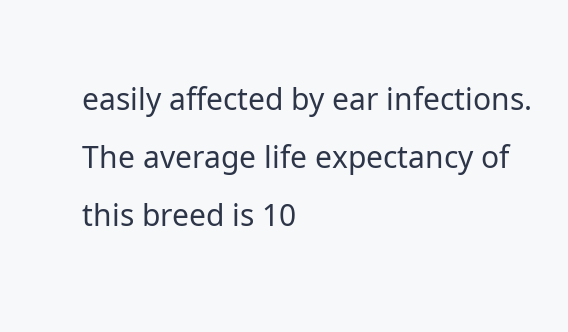easily affected by ear infections. The average life expectancy of this breed is 10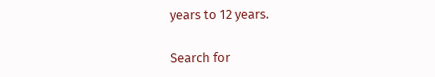years to 12 years.

Search for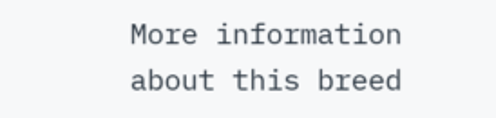More information about this breed